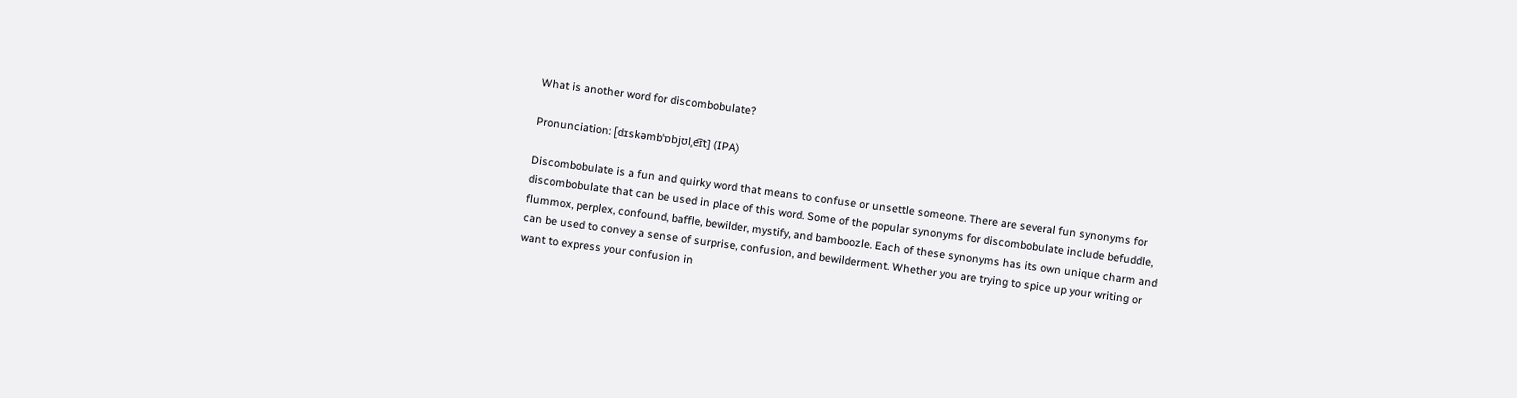What is another word for discombobulate?

Pronunciation: [dɪskəmbˈɒbjʊlˌe͡ɪt] (IPA)

Discombobulate is a fun and quirky word that means to confuse or unsettle someone. There are several fun synonyms for discombobulate that can be used in place of this word. Some of the popular synonyms for discombobulate include befuddle, flummox, perplex, confound, baffle, bewilder, mystify, and bamboozle. Each of these synonyms has its own unique charm and can be used to convey a sense of surprise, confusion, and bewilderment. Whether you are trying to spice up your writing or want to express your confusion in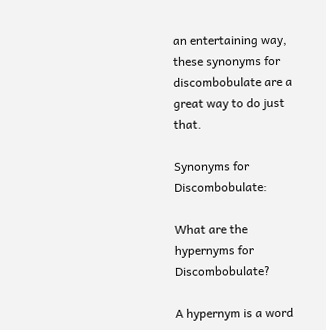an entertaining way, these synonyms for discombobulate are a great way to do just that.

Synonyms for Discombobulate:

What are the hypernyms for Discombobulate?

A hypernym is a word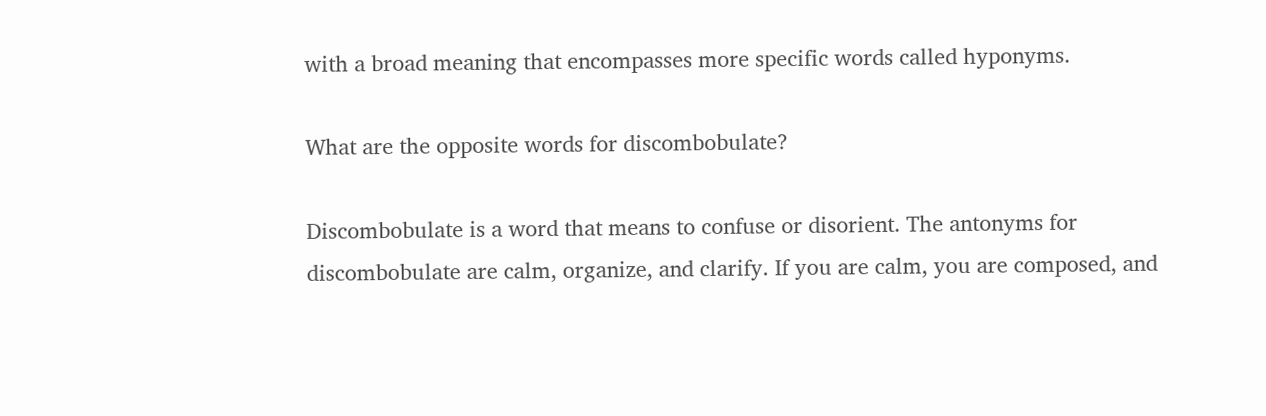with a broad meaning that encompasses more specific words called hyponyms.

What are the opposite words for discombobulate?

Discombobulate is a word that means to confuse or disorient. The antonyms for discombobulate are calm, organize, and clarify. If you are calm, you are composed, and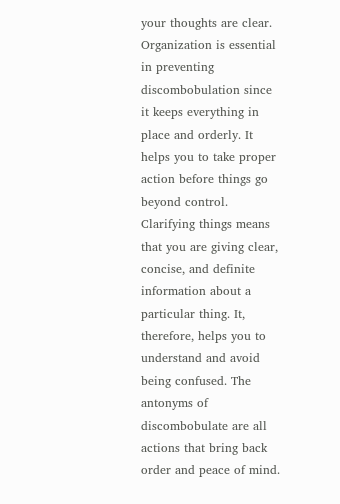your thoughts are clear. Organization is essential in preventing discombobulation since it keeps everything in place and orderly. It helps you to take proper action before things go beyond control. Clarifying things means that you are giving clear, concise, and definite information about a particular thing. It, therefore, helps you to understand and avoid being confused. The antonyms of discombobulate are all actions that bring back order and peace of mind.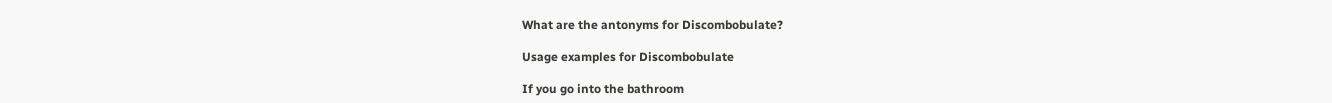What are the antonyms for Discombobulate?

Usage examples for Discombobulate

If you go into the bathroom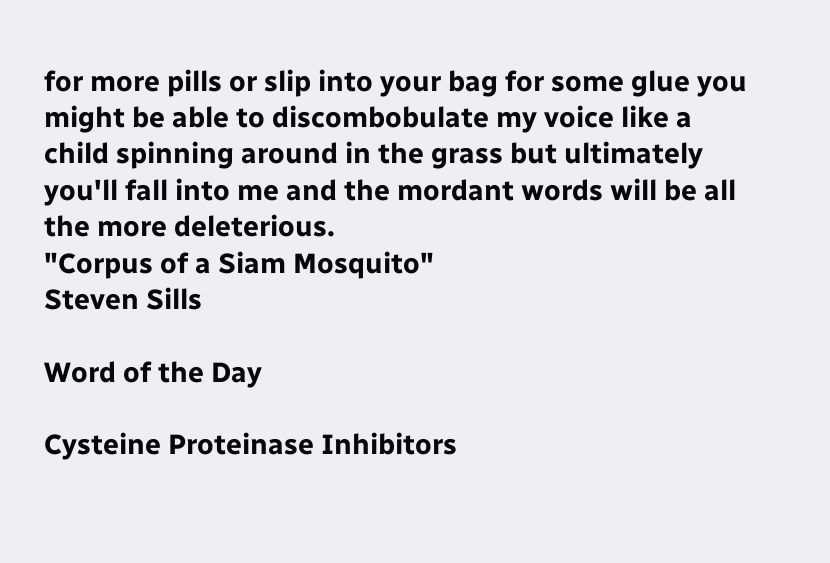for more pills or slip into your bag for some glue you might be able to discombobulate my voice like a child spinning around in the grass but ultimately you'll fall into me and the mordant words will be all the more deleterious.
"Corpus of a Siam Mosquito"
Steven Sills

Word of the Day

Cysteine Proteinase Inhibitors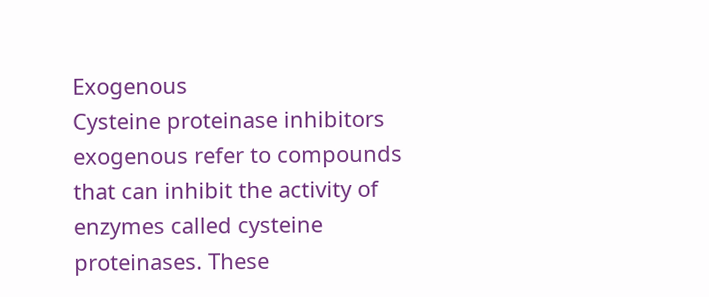Exogenous
Cysteine proteinase inhibitors exogenous refer to compounds that can inhibit the activity of enzymes called cysteine proteinases. These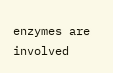enzymes are involved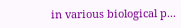in various biological p...